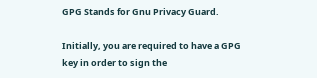GPG Stands for Gnu Privacy Guard.

Initially, you are required to have a GPG key in order to sign the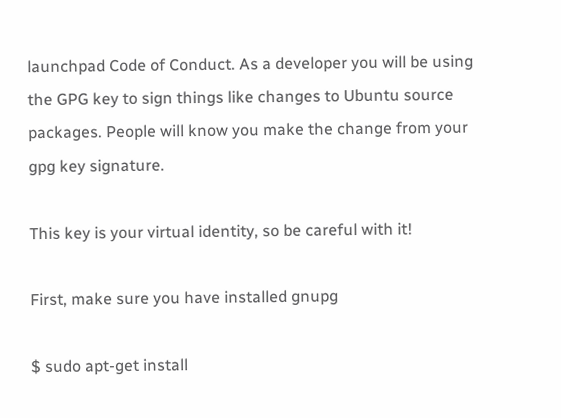launchpad Code of Conduct. As a developer you will be using the GPG key to sign things like changes to Ubuntu source packages. People will know you make the change from your gpg key signature.

This key is your virtual identity, so be careful with it!

First, make sure you have installed gnupg

$ sudo apt-get install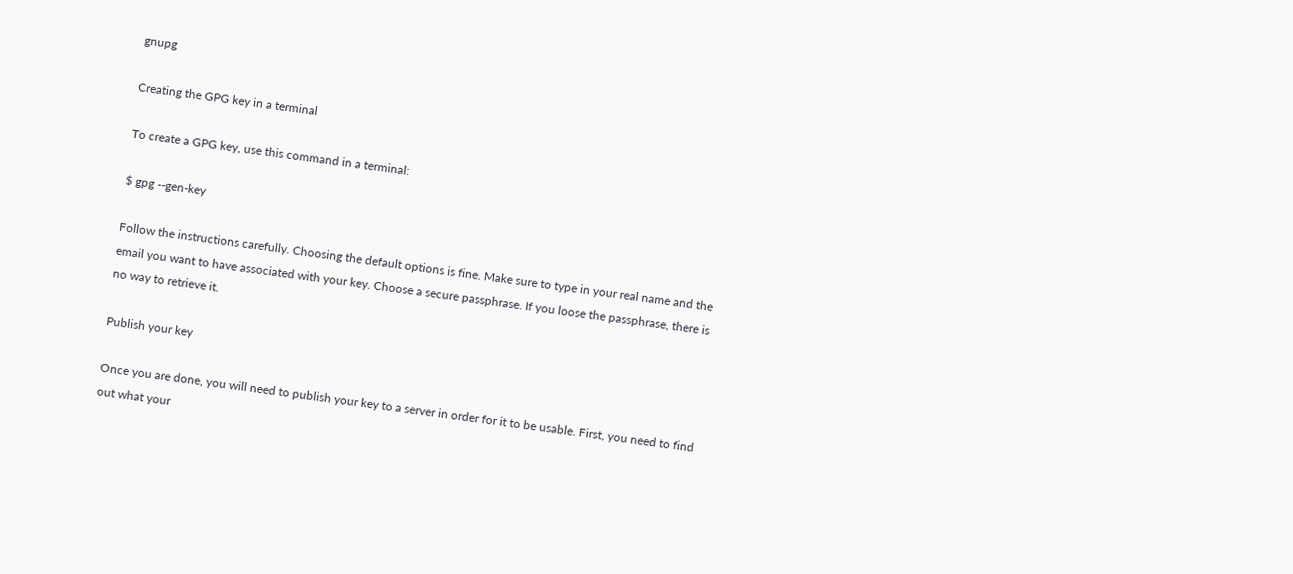gnupg

Creating the GPG key in a terminal

To create a GPG key, use this command in a terminal:

$ gpg --gen-key

Follow the instructions carefully. Choosing the default options is fine. Make sure to type in your real name and the email you want to have associated with your key. Choose a secure passphrase. If you loose the passphrase, there is no way to retrieve it.

Publish your key

Once you are done, you will need to publish your key to a server in order for it to be usable. First, you need to find out what your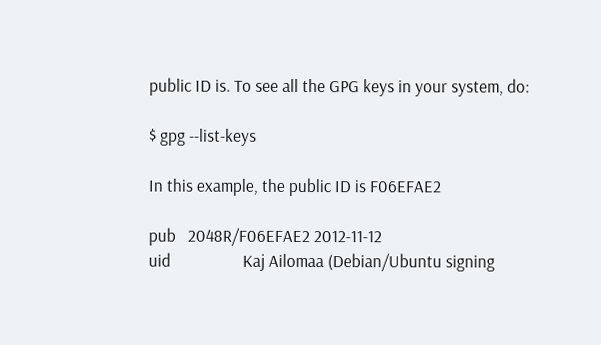public ID is. To see all the GPG keys in your system, do:

$ gpg --list-keys

In this example, the public ID is F06EFAE2

pub   2048R/F06EFAE2 2012-11-12
uid                  Kaj Ailomaa (Debian/Ubuntu signing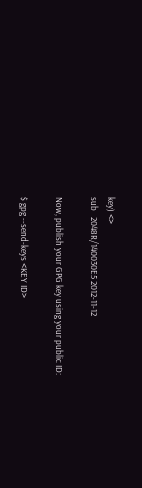key) <>
sub   2048R/140030E5 2012-11-12

Now, publish your GPG key using your public ID:

$ gpg --send-keys <KEY ID>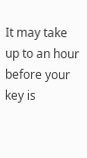It may take up to an hour before your key is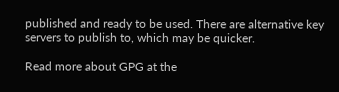published and ready to be used. There are alternative key servers to publish to, which may be quicker.

Read more about GPG at the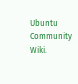Ubuntu Community Wiki.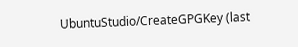UbuntuStudio/CreateGPGKey (last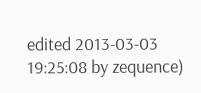edited 2013-03-03 19:25:08 by zequence)